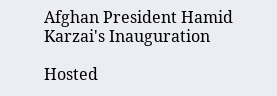Afghan President Hamid Karzai's Inauguration

Hosted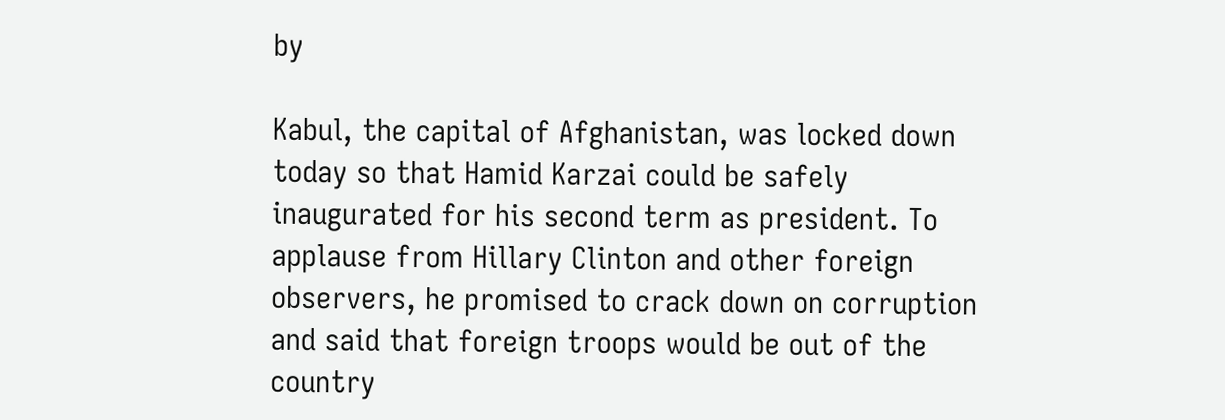by

Kabul, the capital of Afghanistan, was locked down today so that Hamid Karzai could be safely inaugurated for his second term as president. To applause from Hillary Clinton and other foreign observers, he promised to crack down on corruption and said that foreign troops would be out of the country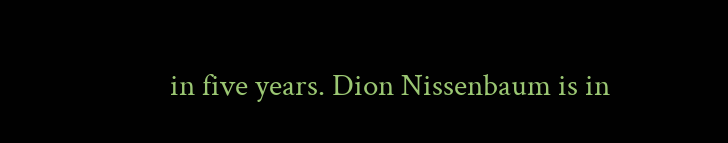in five years. Dion Nissenbaum is in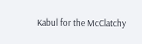Kabul for the McClatchy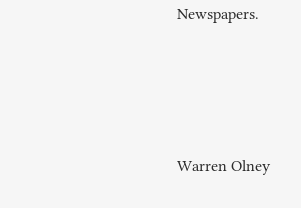Newspapers.




Warren Olney